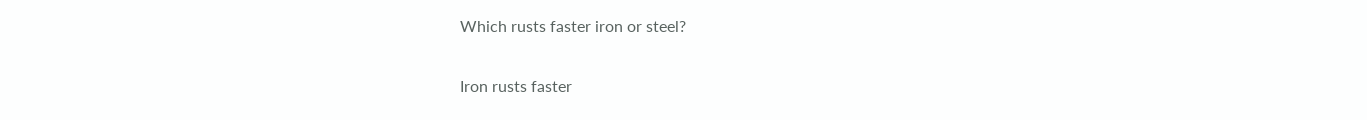Which rusts faster iron or steel?

Iron rusts faster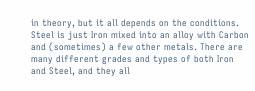in theory, but it all depends on the conditions. Steel is just Iron mixed into an alloy with Carbon and (sometimes) a few other metals. There are many different grades and types of both Iron and Steel, and they all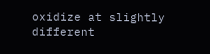oxidize at slightly different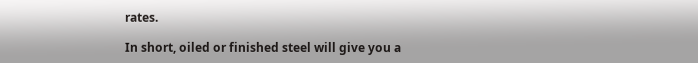rates.

In short, oiled or finished steel will give you a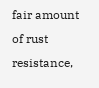fair amount of rust resistance,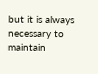but it is always necessary to maintain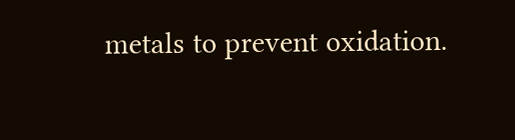metals to prevent oxidation.